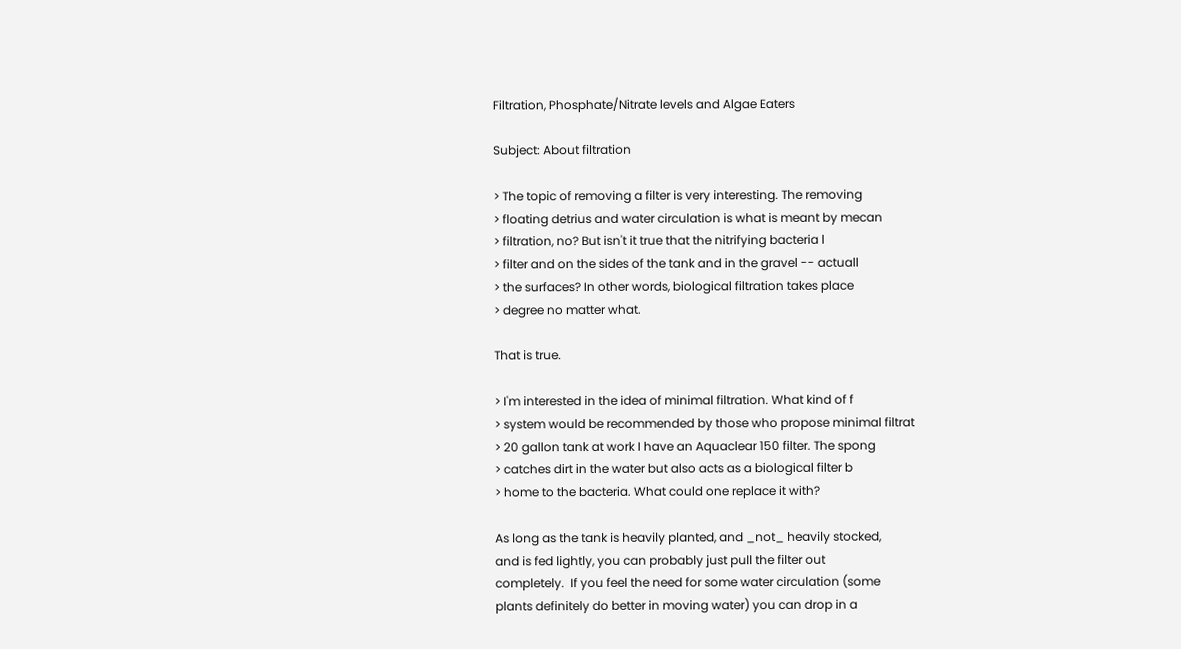Filtration, Phosphate/Nitrate levels and Algae Eaters

Subject: About filtration

> The topic of removing a filter is very interesting. The removing
> floating detrius and water circulation is what is meant by mecan
> filtration, no? But isn't it true that the nitrifying bacteria l
> filter and on the sides of the tank and in the gravel -- actuall
> the surfaces? In other words, biological filtration takes place
> degree no matter what.

That is true.

> I'm interested in the idea of minimal filtration. What kind of f
> system would be recommended by those who propose minimal filtrat
> 20 gallon tank at work I have an Aquaclear 150 filter. The spong
> catches dirt in the water but also acts as a biological filter b
> home to the bacteria. What could one replace it with?

As long as the tank is heavily planted, and _not_ heavily stocked,
and is fed lightly, you can probably just pull the filter out
completely.  If you feel the need for some water circulation (some
plants definitely do better in moving water) you can drop in a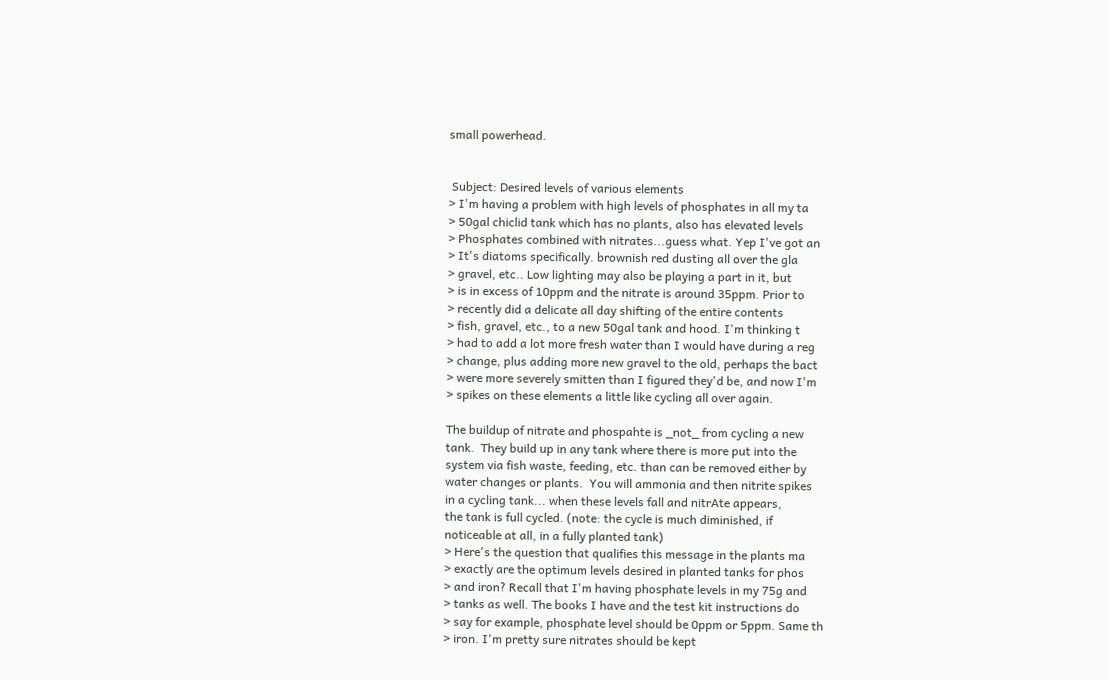small powerhead.


 Subject: Desired levels of various elements
> I'm having a problem with high levels of phosphates in all my ta
> 50gal chiclid tank which has no plants, also has elevated levels
> Phosphates combined with nitrates...guess what. Yep I've got an
> It's diatoms specifically. brownish red dusting all over the gla
> gravel, etc.. Low lighting may also be playing a part in it, but
> is in excess of 10ppm and the nitrate is around 35ppm. Prior to
> recently did a delicate all day shifting of the entire contents
> fish, gravel, etc., to a new 50gal tank and hood. I'm thinking t
> had to add a lot more fresh water than I would have during a reg
> change, plus adding more new gravel to the old, perhaps the bact
> were more severely smitten than I figured they'd be, and now I'm
> spikes on these elements a little like cycling all over again.

The buildup of nitrate and phospahte is _not_ from cycling a new
tank.  They build up in any tank where there is more put into the
system via fish waste, feeding, etc. than can be removed either by
water changes or plants.  You will ammonia and then nitrite spikes
in a cycling tank... when these levels fall and nitrAte appears,
the tank is full cycled. (note: the cycle is much diminished, if
noticeable at all, in a fully planted tank)
> Here's the question that qualifies this message in the plants ma
> exactly are the optimum levels desired in planted tanks for phos
> and iron? Recall that I'm having phosphate levels in my 75g and
> tanks as well. The books I have and the test kit instructions do
> say for example, phosphate level should be 0ppm or 5ppm. Same th
> iron. I'm pretty sure nitrates should be kept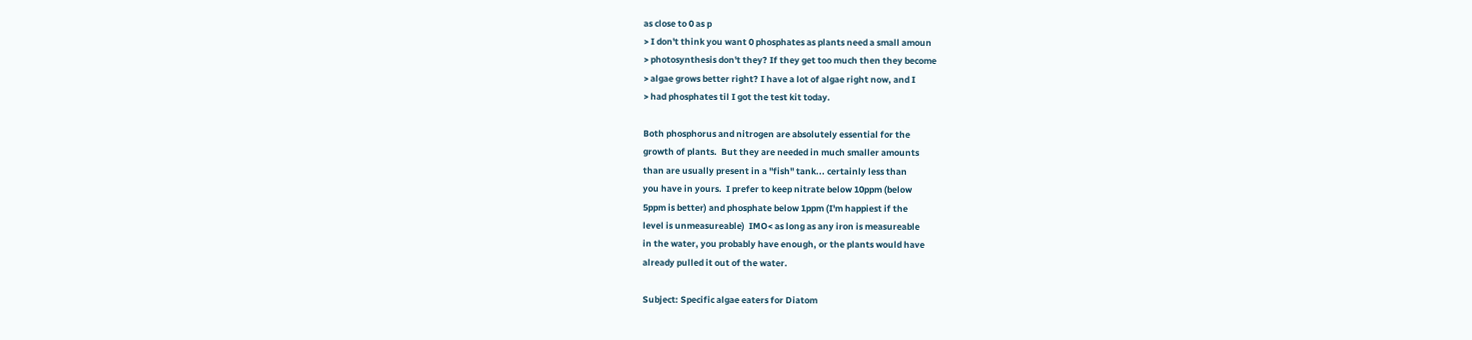as close to 0 as p
> I don't think you want 0 phosphates as plants need a small amoun
> photosynthesis don't they? If they get too much then they become
> algae grows better right? I have a lot of algae right now, and I
> had phosphates til I got the test kit today.

Both phosphorus and nitrogen are absolutely essential for the
growth of plants.  But they are needed in much smaller amounts
than are usually present in a "fish" tank... certainly less than
you have in yours.  I prefer to keep nitrate below 10ppm (below
5ppm is better) and phosphate below 1ppm (I'm happiest if the
level is unmeasureable)  IMO< as long as any iron is measureable
in the water, you probably have enough, or the plants would have
already pulled it out of the water.

Subject: Specific algae eaters for Diatom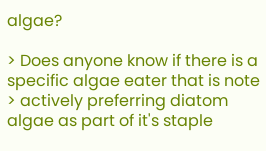algae?

> Does anyone know if there is a specific algae eater that is note
> actively preferring diatom algae as part of it's staple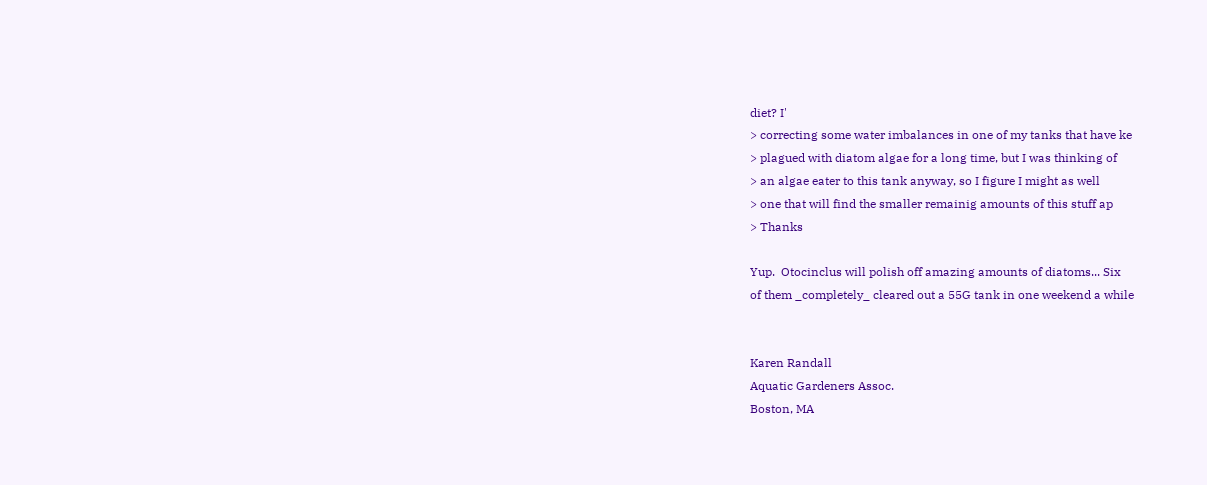diet? I'
> correcting some water imbalances in one of my tanks that have ke
> plagued with diatom algae for a long time, but I was thinking of
> an algae eater to this tank anyway, so I figure I might as well
> one that will find the smaller remainig amounts of this stuff ap
> Thanks

Yup.  Otocinclus will polish off amazing amounts of diatoms... Six
of them _completely_ cleared out a 55G tank in one weekend a while


Karen Randall
Aquatic Gardeners Assoc.
Boston, MA